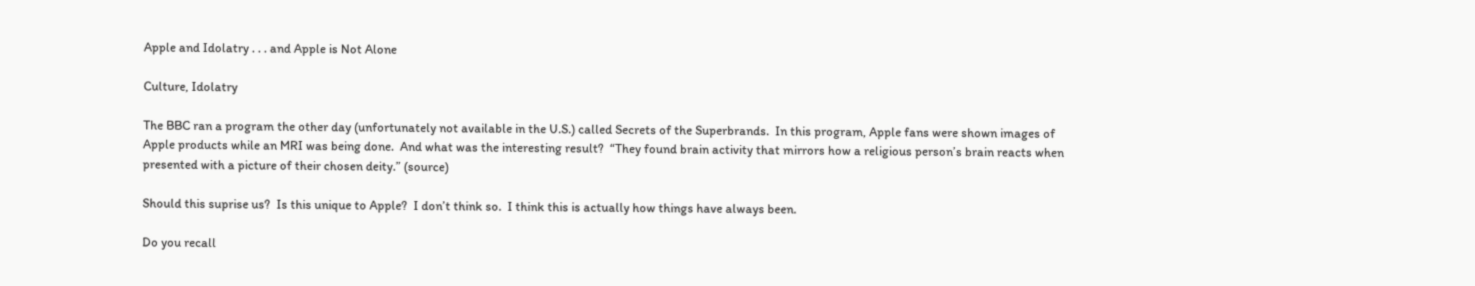Apple and Idolatry . . . and Apple is Not Alone

Culture, Idolatry

The BBC ran a program the other day (unfortunately not available in the U.S.) called Secrets of the Superbrands.  In this program, Apple fans were shown images of Apple products while an MRI was being done.  And what was the interesting result?  “They found brain activity that mirrors how a religious person’s brain reacts when presented with a picture of their chosen deity.” (source)

Should this suprise us?  Is this unique to Apple?  I don’t think so.  I think this is actually how things have always been.

Do you recall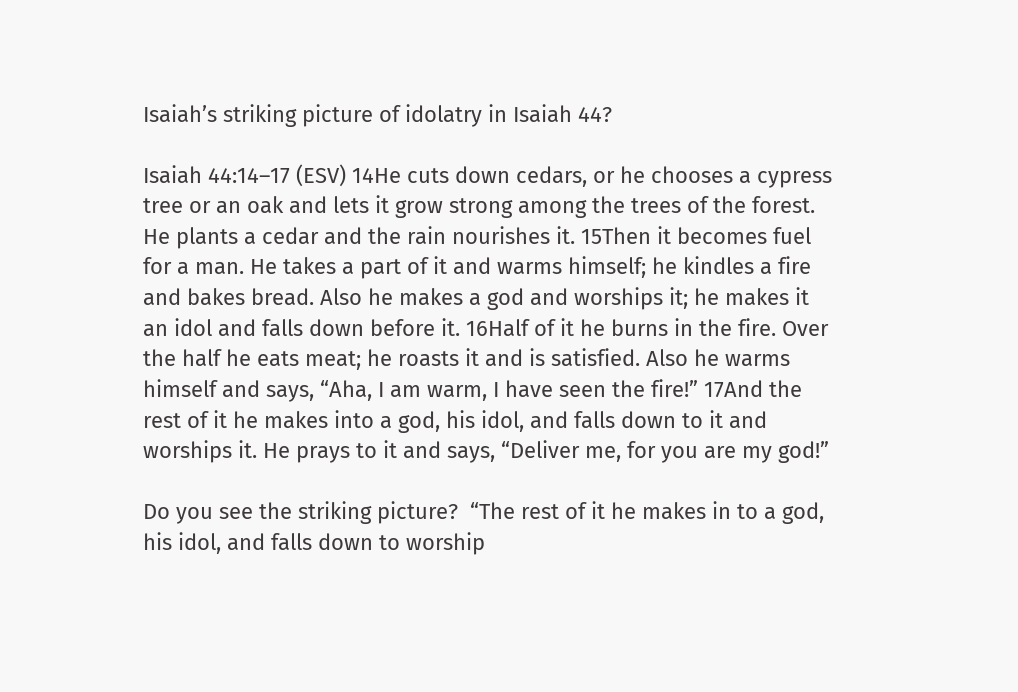Isaiah’s striking picture of idolatry in Isaiah 44?

Isaiah 44:14–17 (ESV) 14He cuts down cedars, or he chooses a cypress tree or an oak and lets it grow strong among the trees of the forest. He plants a cedar and the rain nourishes it. 15Then it becomes fuel for a man. He takes a part of it and warms himself; he kindles a fire and bakes bread. Also he makes a god and worships it; he makes it an idol and falls down before it. 16Half of it he burns in the fire. Over the half he eats meat; he roasts it and is satisfied. Also he warms himself and says, “Aha, I am warm, I have seen the fire!” 17And the rest of it he makes into a god, his idol, and falls down to it and worships it. He prays to it and says, “Deliver me, for you are my god!”

Do you see the striking picture?  “The rest of it he makes in to a god, his idol, and falls down to worship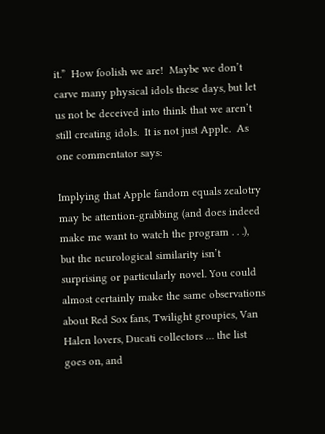it.”  How foolish we are!  Maybe we don’t carve many physical idols these days, but let us not be deceived into think that we aren’t still creating idols.  It is not just Apple.  As one commentator says:

Implying that Apple fandom equals zealotry may be attention-grabbing (and does indeed make me want to watch the program . . .), but the neurological similarity isn’t surprising or particularly novel. You could almost certainly make the same observations about Red Sox fans, Twilight groupies, Van Halen lovers, Ducati collectors … the list goes on, and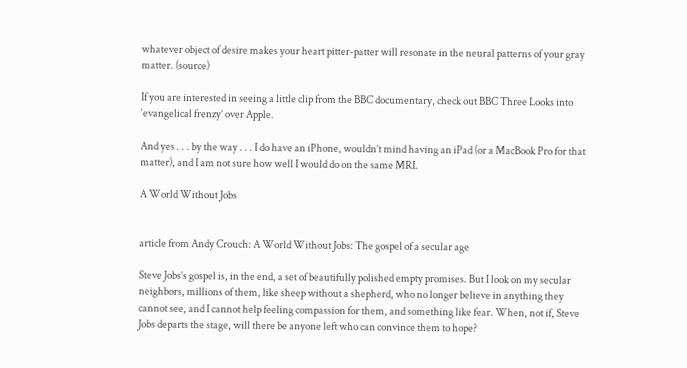whatever object of desire makes your heart pitter-patter will resonate in the neural patterns of your gray matter. (source)

If you are interested in seeing a little clip from the BBC documentary, check out BBC Three Looks into ‘evangelical frenzy’ over Apple.

And yes . . . by the way . . . I do have an iPhone, wouldn’t mind having an iPad (or a MacBook Pro for that matter), and I am not sure how well I would do on the same MRI.

A World Without Jobs


article from Andy Crouch: A World Without Jobs: The gospel of a secular age

Steve Jobs’s gospel is, in the end, a set of beautifully polished empty promises. But I look on my secular neighbors, millions of them, like sheep without a shepherd, who no longer believe in anything they cannot see, and I cannot help feeling compassion for them, and something like fear. When, not if, Steve Jobs departs the stage, will there be anyone left who can convince them to hope?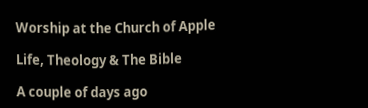Worship at the Church of Apple

Life, Theology & The Bible

A couple of days ago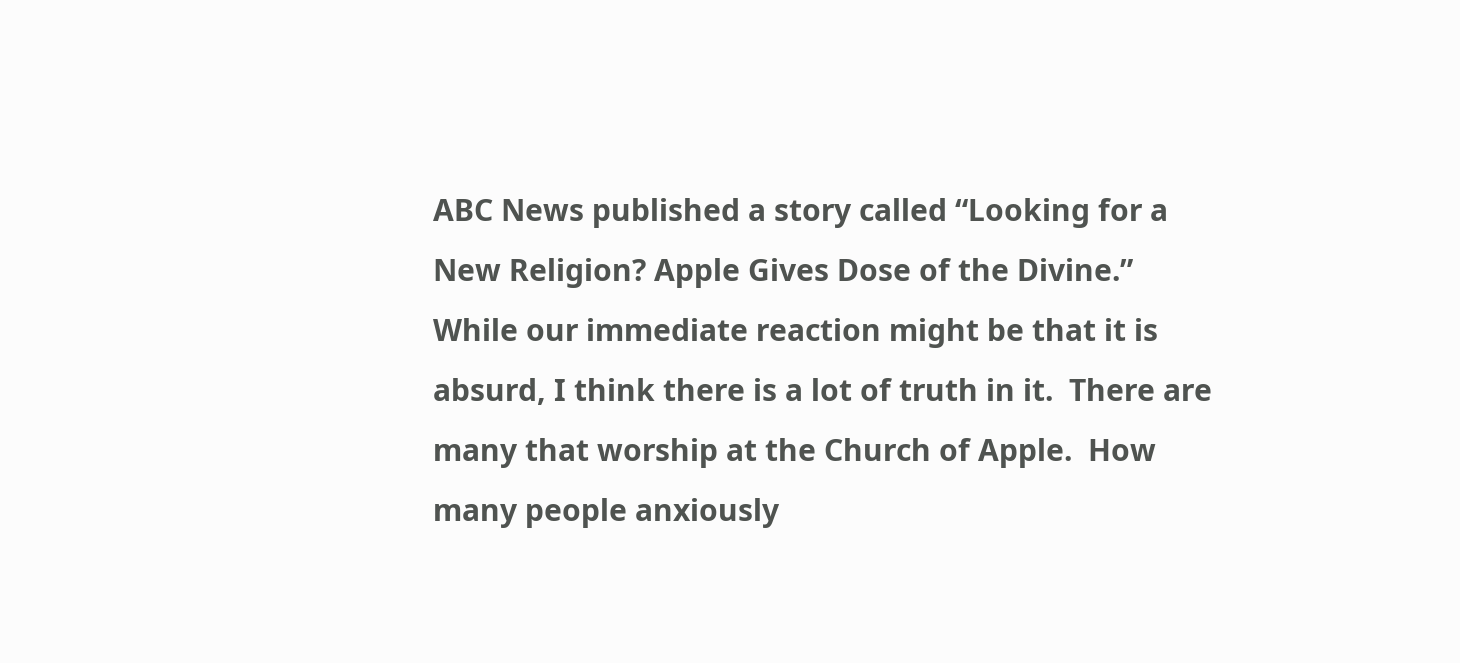ABC News published a story called “Looking for a New Religion? Apple Gives Dose of the Divine.”  While our immediate reaction might be that it is absurd, I think there is a lot of truth in it.  There are many that worship at the Church of Apple.  How many people anxiously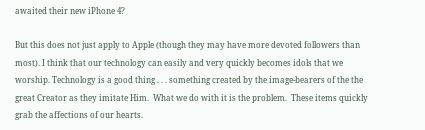awaited their new iPhone 4?

But this does not just apply to Apple (though they may have more devoted followers than most). I think that our technology can easily and very quickly becomes idols that we worship. Technology is a good thing . . . something created by the image-bearers of the the great Creator as they imitate Him.  What we do with it is the problem.  These items quickly grab the affections of our hearts.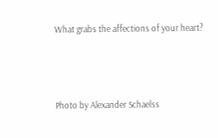What grabs the affections of your heart?



Photo by Alexander Schaelss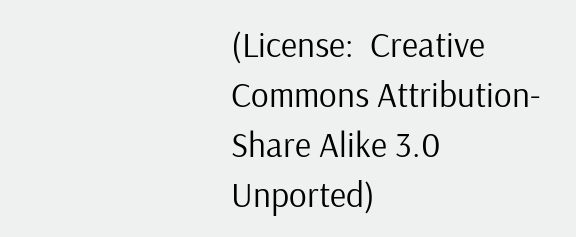(License:  Creative Commons Attribution-Share Alike 3.0 Unported)